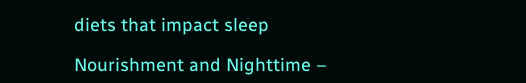diets that impact sleep

Nourishment and Nighttime –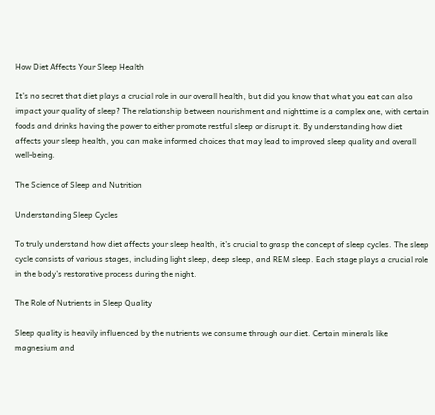How Diet Affects Your Sleep Health

It’s no secret that diet plays a crucial role in our overall health, but did you know that what you eat can also impact your quality of sleep? The relationship between nourishment and nighttime is a complex one, with certain foods and drinks having the power to either promote restful sleep or disrupt it. By understanding how diet affects your sleep health, you can make informed choices that may lead to improved sleep quality and overall well-being.

The Science of Sleep and Nutrition

Understanding Sleep Cycles

To truly understand how diet affects your sleep health, it’s crucial to grasp the concept of sleep cycles. The sleep cycle consists of various stages, including light sleep, deep sleep, and REM sleep. Each stage plays a crucial role in the body’s restorative process during the night.

The Role of Nutrients in Sleep Quality

Sleep quality is heavily influenced by the nutrients we consume through our diet. Certain minerals like magnesium and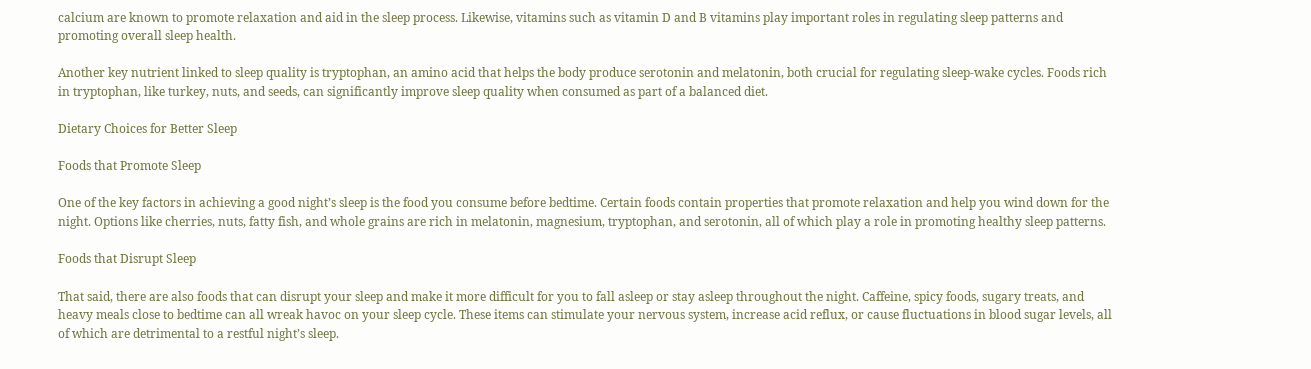calcium are known to promote relaxation and aid in the sleep process. Likewise, vitamins such as vitamin D and B vitamins play important roles in regulating sleep patterns and promoting overall sleep health.

Another key nutrient linked to sleep quality is tryptophan, an amino acid that helps the body produce serotonin and melatonin, both crucial for regulating sleep-wake cycles. Foods rich in tryptophan, like turkey, nuts, and seeds, can significantly improve sleep quality when consumed as part of a balanced diet.

Dietary Choices for Better Sleep

Foods that Promote Sleep

One of the key factors in achieving a good night’s sleep is the food you consume before bedtime. Certain foods contain properties that promote relaxation and help you wind down for the night. Options like cherries, nuts, fatty fish, and whole grains are rich in melatonin, magnesium, tryptophan, and serotonin, all of which play a role in promoting healthy sleep patterns.

Foods that Disrupt Sleep

That said, there are also foods that can disrupt your sleep and make it more difficult for you to fall asleep or stay asleep throughout the night. Caffeine, spicy foods, sugary treats, and heavy meals close to bedtime can all wreak havoc on your sleep cycle. These items can stimulate your nervous system, increase acid reflux, or cause fluctuations in blood sugar levels, all of which are detrimental to a restful night’s sleep.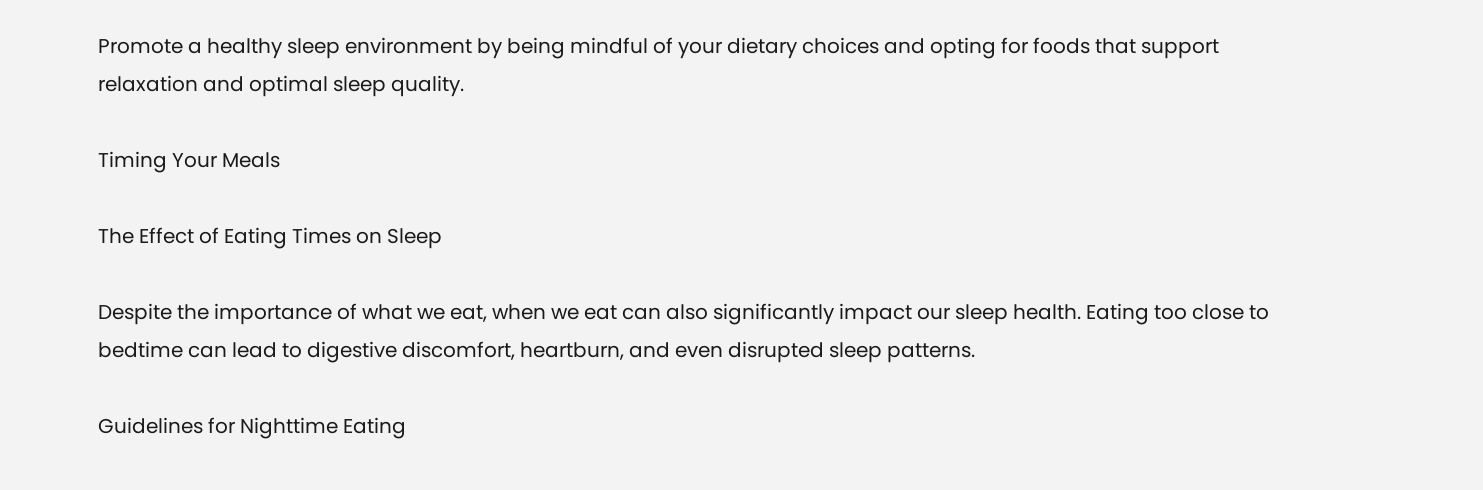Promote a healthy sleep environment by being mindful of your dietary choices and opting for foods that support relaxation and optimal sleep quality.

Timing Your Meals

The Effect of Eating Times on Sleep

Despite the importance of what we eat, when we eat can also significantly impact our sleep health. Eating too close to bedtime can lead to digestive discomfort, heartburn, and even disrupted sleep patterns.

Guidelines for Nighttime Eating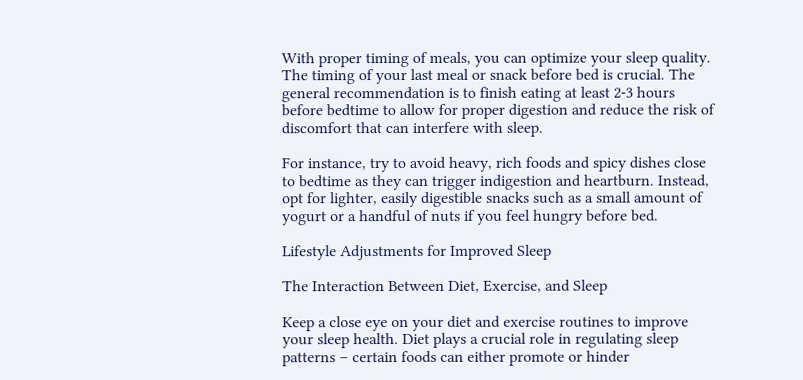With proper timing of meals, you can optimize your sleep quality. The timing of your last meal or snack before bed is crucial. The general recommendation is to finish eating at least 2-3 hours before bedtime to allow for proper digestion and reduce the risk of discomfort that can interfere with sleep.

For instance, try to avoid heavy, rich foods and spicy dishes close to bedtime as they can trigger indigestion and heartburn. Instead, opt for lighter, easily digestible snacks such as a small amount of yogurt or a handful of nuts if you feel hungry before bed.

Lifestyle Adjustments for Improved Sleep

The Interaction Between Diet, Exercise, and Sleep

Keep a close eye on your diet and exercise routines to improve your sleep health. Diet plays a crucial role in regulating sleep patterns – certain foods can either promote or hinder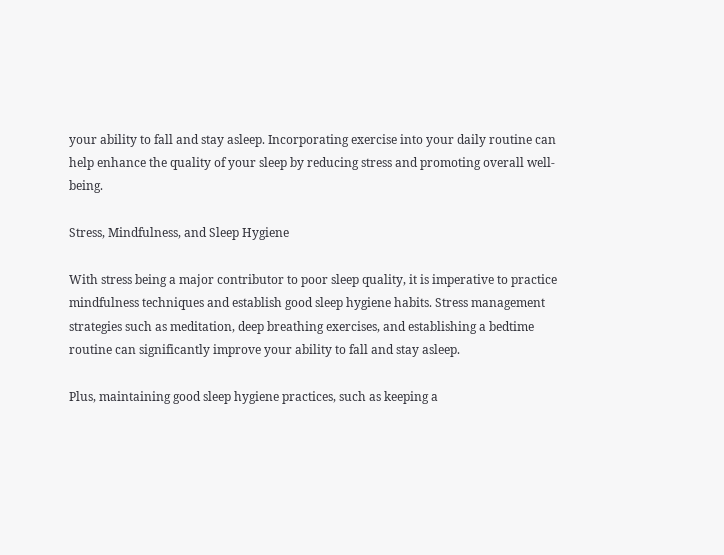your ability to fall and stay asleep. Incorporating exercise into your daily routine can help enhance the quality of your sleep by reducing stress and promoting overall well-being.

Stress, Mindfulness, and Sleep Hygiene

With stress being a major contributor to poor sleep quality, it is imperative to practice mindfulness techniques and establish good sleep hygiene habits. Stress management strategies such as meditation, deep breathing exercises, and establishing a bedtime routine can significantly improve your ability to fall and stay asleep.

Plus, maintaining good sleep hygiene practices, such as keeping a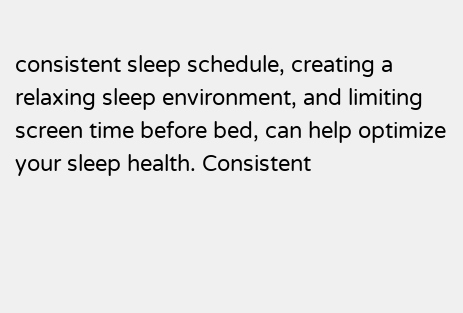consistent sleep schedule, creating a relaxing sleep environment, and limiting screen time before bed, can help optimize your sleep health. Consistent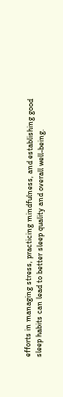efforts in managing stress, practicing mindfulness, and establishing good sleep habits can lead to better sleep quality and overall well-being.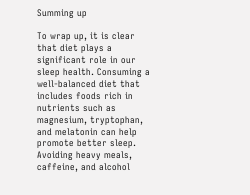Summing up

To wrap up, it is clear that diet plays a significant role in our sleep health. Consuming a well-balanced diet that includes foods rich in nutrients such as magnesium, tryptophan, and melatonin can help promote better sleep. Avoiding heavy meals, caffeine, and alcohol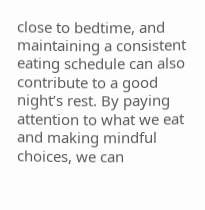close to bedtime, and maintaining a consistent eating schedule can also contribute to a good night’s rest. By paying attention to what we eat and making mindful choices, we can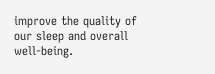improve the quality of our sleep and overall well-being.